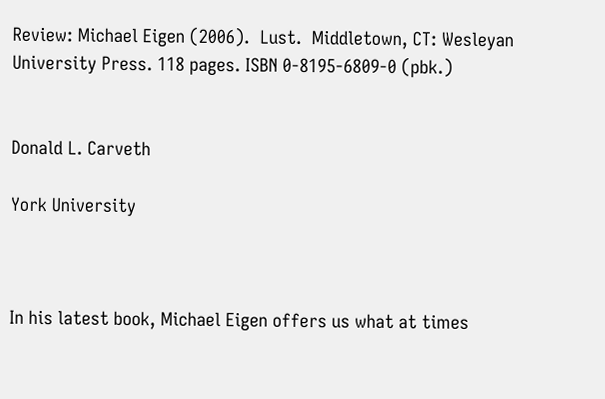Review: Michael Eigen (2006).  Lust.  Middletown, CT: Wesleyan University Press. 118 pages. ISBN 0-8195-6809-0 (pbk.)


Donald L. Carveth

York University



In his latest book, Michael Eigen offers us what at times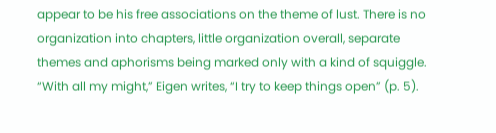appear to be his free associations on the theme of lust. There is no organization into chapters, little organization overall, separate themes and aphorisms being marked only with a kind of squiggle. “With all my might,” Eigen writes, “I try to keep things open” (p. 5).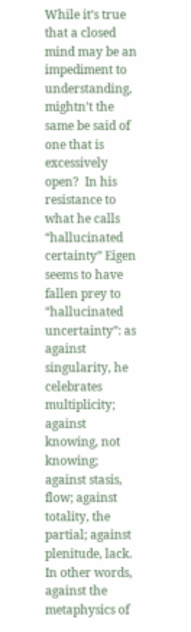While it’s true that a closed mind may be an impediment to understanding, mightn’t the same be said of one that is excessively open?  In his resistance to what he calls “hallucinated certainty” Eigen seems to have fallen prey to “hallucinated uncertainty”: as against singularity, he celebrates multiplicity; against knowing, not knowing; against stasis, flow; against totality, the partial; against plenitude, lack.  In other words, against the metaphysics of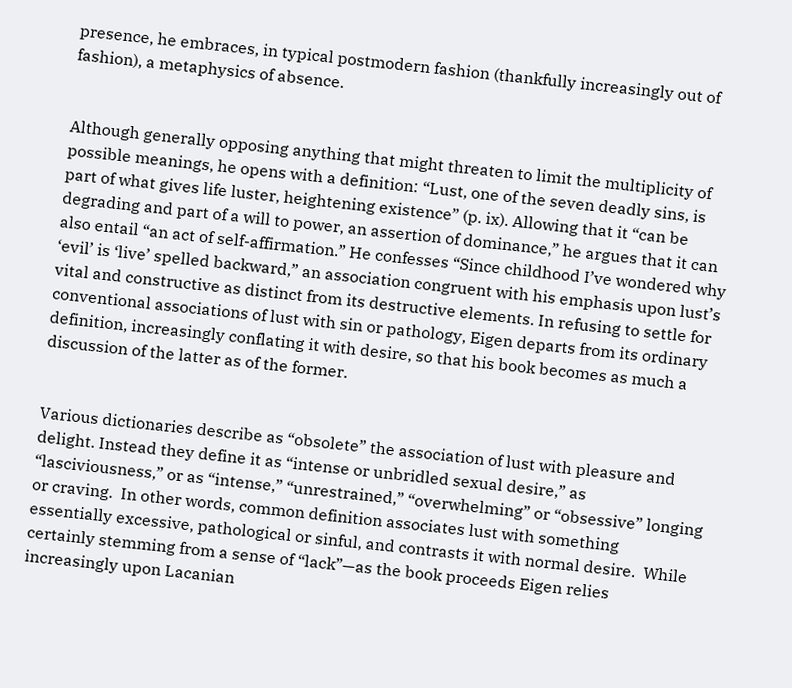presence, he embraces, in typical postmodern fashion (thankfully increasingly out of fashion), a metaphysics of absence.


Although generally opposing anything that might threaten to limit the multiplicity of possible meanings, he opens with a definition: “Lust, one of the seven deadly sins, is part of what gives life luster, heightening existence” (p. ix). Allowing that it “can be degrading and part of a will to power, an assertion of dominance,” he argues that it can also entail “an act of self-affirmation.” He confesses “Since childhood I’ve wondered why ‘evil’ is ‘live’ spelled backward,” an association congruent with his emphasis upon lust’s vital and constructive as distinct from its destructive elements. In refusing to settle for conventional associations of lust with sin or pathology, Eigen departs from its ordinary definition, increasingly conflating it with desire, so that his book becomes as much a discussion of the latter as of the former.


Various dictionaries describe as “obsolete” the association of lust with pleasure and delight. Instead they define it as “intense or unbridled sexual desire,” as “lasciviousness,” or as “intense,” “unrestrained,” “overwhelming” or “obsessive” longing or craving.  In other words, common definition associates lust with something essentially excessive, pathological or sinful, and contrasts it with normal desire.  While certainly stemming from a sense of “lack”—as the book proceeds Eigen relies increasingly upon Lacanian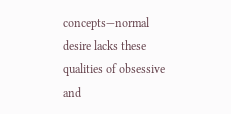concepts—normal desire lacks these qualities of obsessive and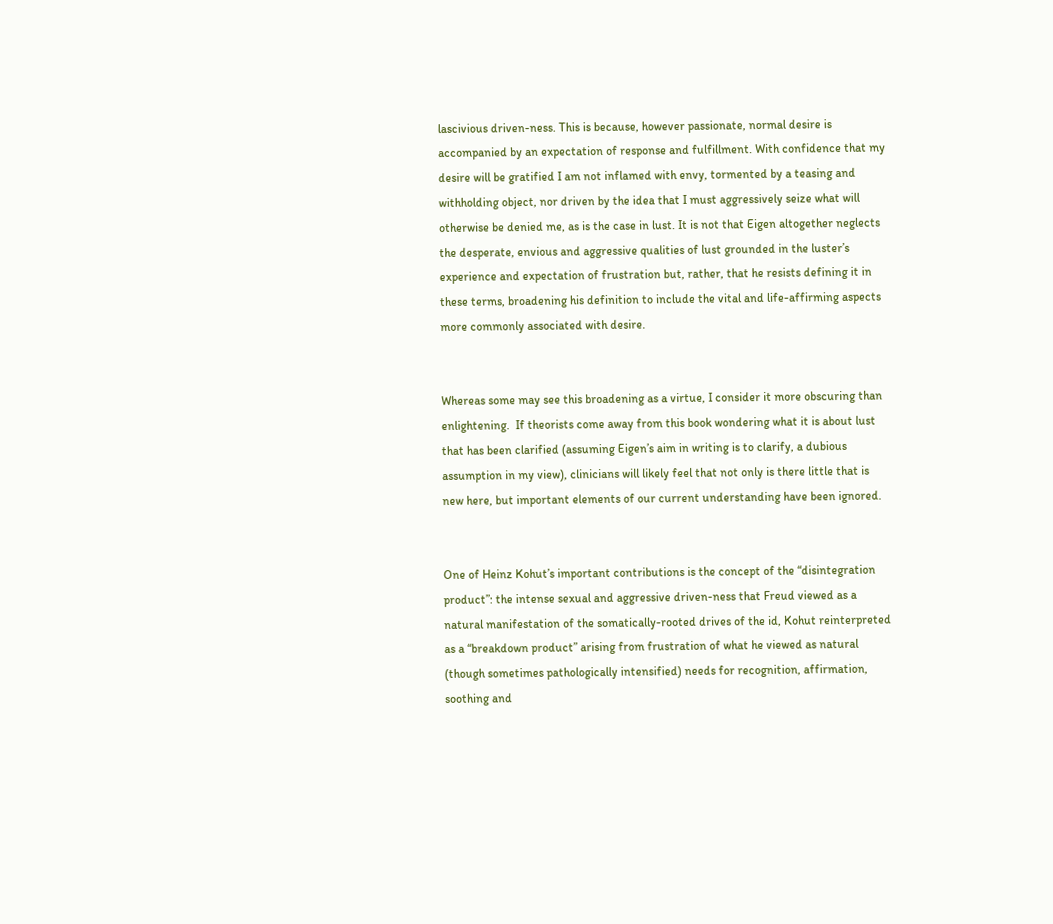lascivious driven-ness. This is because, however passionate, normal desire is accompanied by an expectation of response and fulfillment. With confidence that my desire will be gratified I am not inflamed with envy, tormented by a teasing and withholding object, nor driven by the idea that I must aggressively seize what will otherwise be denied me, as is the case in lust. It is not that Eigen altogether neglects the desperate, envious and aggressive qualities of lust grounded in the luster’s experience and expectation of frustration but, rather, that he resists defining it in these terms, broadening his definition to include the vital and life-affirming aspects more commonly associated with desire.


Whereas some may see this broadening as a virtue, I consider it more obscuring than enlightening.  If theorists come away from this book wondering what it is about lust that has been clarified (assuming Eigen’s aim in writing is to clarify, a dubious assumption in my view), clinicians will likely feel that not only is there little that is new here, but important elements of our current understanding have been ignored.


One of Heinz Kohut’s important contributions is the concept of the “disintegration product”: the intense sexual and aggressive driven-ness that Freud viewed as a natural manifestation of the somatically-rooted drives of the id, Kohut reinterpreted as a “breakdown product” arising from frustration of what he viewed as natural (though sometimes pathologically intensified) needs for recognition, affirmation, soothing and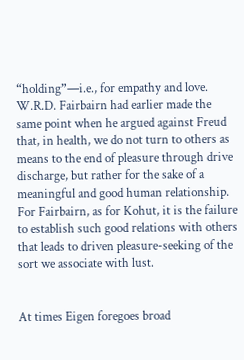“holding”—i.e., for empathy and love.  W.R.D. Fairbairn had earlier made the same point when he argued against Freud that, in health, we do not turn to others as means to the end of pleasure through drive discharge, but rather for the sake of a meaningful and good human relationship.  For Fairbairn, as for Kohut, it is the failure to establish such good relations with others that leads to driven pleasure-seeking of the sort we associate with lust.


At times Eigen foregoes broad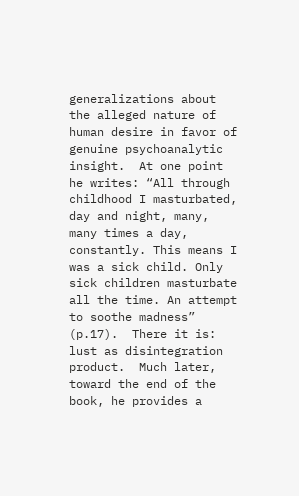generalizations about the alleged nature of human desire in favor of genuine psychoanalytic insight.  At one point he writes: “All through childhood I masturbated, day and night, many, many times a day, constantly. This means I was a sick child. Only sick children masturbate all the time. An attempt to soothe madness” (p.17).  There it is: lust as disintegration product.  Much later, toward the end of the book, he provides a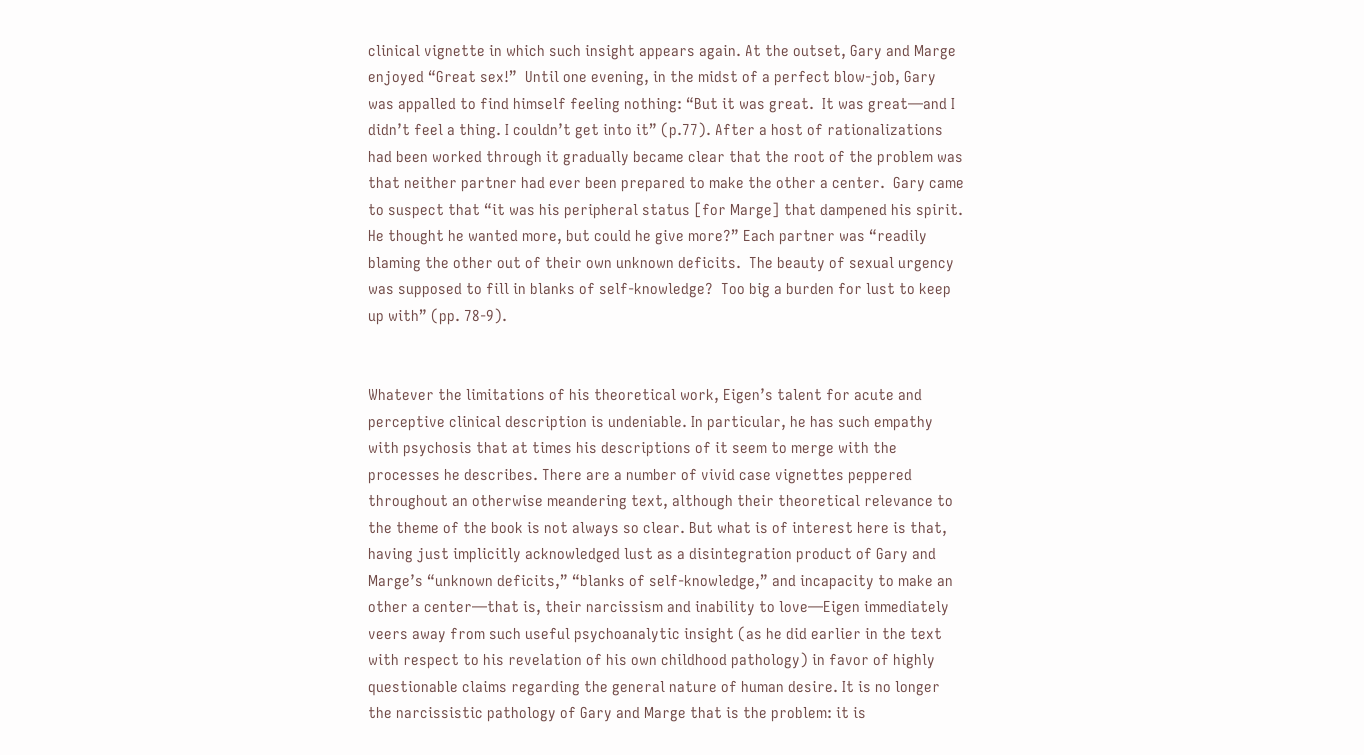clinical vignette in which such insight appears again. At the outset, Gary and Marge enjoyed “Great sex!”  Until one evening, in the midst of a perfect blow-job, Gary was appalled to find himself feeling nothing: “But it was great.  It was great—and I didn’t feel a thing. I couldn’t get into it” (p.77). After a host of rationalizations had been worked through it gradually became clear that the root of the problem was that neither partner had ever been prepared to make the other a center.  Gary came to suspect that “it was his peripheral status [for Marge] that dampened his spirit.  He thought he wanted more, but could he give more?” Each partner was “readily blaming the other out of their own unknown deficits.  The beauty of sexual urgency was supposed to fill in blanks of self-knowledge?  Too big a burden for lust to keep up with” (pp. 78-9).


Whatever the limitations of his theoretical work, Eigen’s talent for acute and perceptive clinical description is undeniable. In particular, he has such empathy with psychosis that at times his descriptions of it seem to merge with the processes he describes. There are a number of vivid case vignettes peppered throughout an otherwise meandering text, although their theoretical relevance to the theme of the book is not always so clear. But what is of interest here is that, having just implicitly acknowledged lust as a disintegration product of Gary and Marge’s “unknown deficits,” “blanks of self-knowledge,” and incapacity to make an other a center—that is, their narcissism and inability to love—Eigen immediately veers away from such useful psychoanalytic insight (as he did earlier in the text with respect to his revelation of his own childhood pathology) in favor of highly questionable claims regarding the general nature of human desire. It is no longer the narcissistic pathology of Gary and Marge that is the problem: it is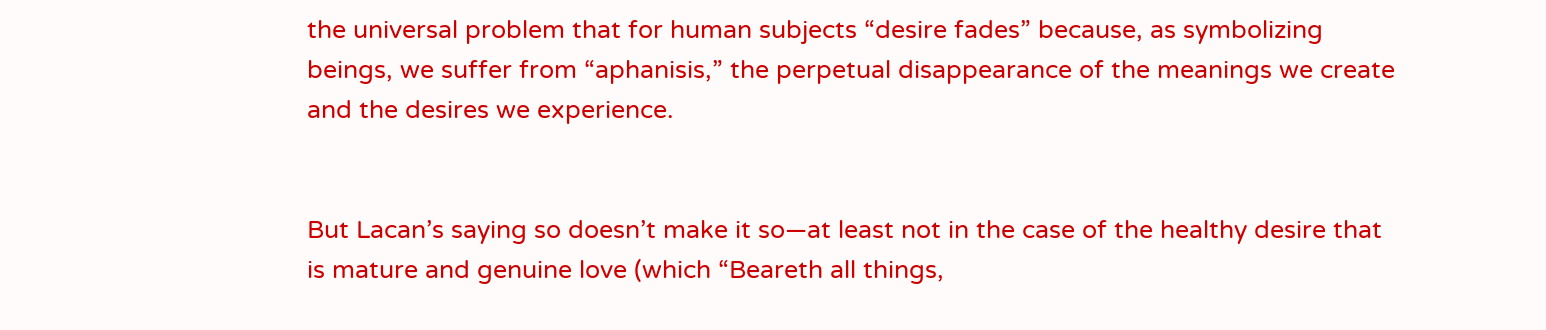the universal problem that for human subjects “desire fades” because, as symbolizing beings, we suffer from “aphanisis,” the perpetual disappearance of the meanings we create and the desires we experience.


But Lacan’s saying so doesn’t make it so—at least not in the case of the healthy desire that is mature and genuine love (which “Beareth all things,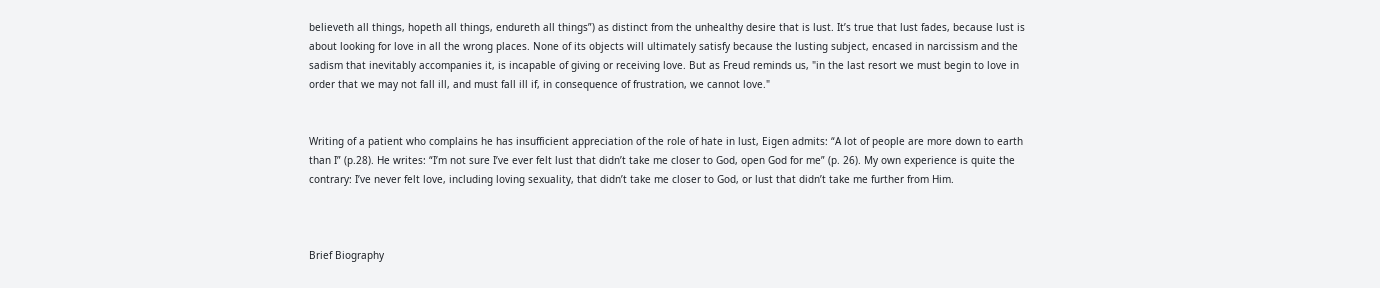believeth all things, hopeth all things, endureth all things”) as distinct from the unhealthy desire that is lust. It’s true that lust fades, because lust is about looking for love in all the wrong places. None of its objects will ultimately satisfy because the lusting subject, encased in narcissism and the sadism that inevitably accompanies it, is incapable of giving or receiving love. But as Freud reminds us, "in the last resort we must begin to love in order that we may not fall ill, and must fall ill if, in consequence of frustration, we cannot love."


Writing of a patient who complains he has insufficient appreciation of the role of hate in lust, Eigen admits: “A lot of people are more down to earth than I” (p.28). He writes: “I’m not sure I’ve ever felt lust that didn’t take me closer to God, open God for me” (p. 26). My own experience is quite the contrary: I’ve never felt love, including loving sexuality, that didn’t take me closer to God, or lust that didn’t take me further from Him.



Brief Biography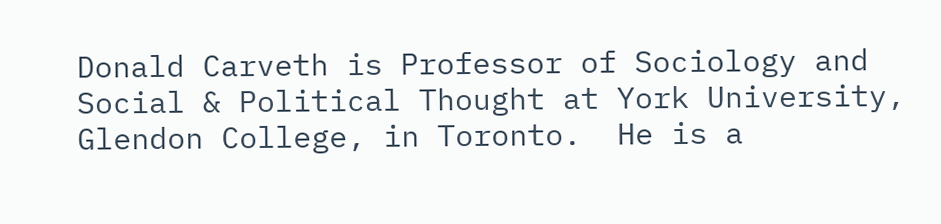Donald Carveth is Professor of Sociology and Social & Political Thought at York University, Glendon College, in Toronto.  He is a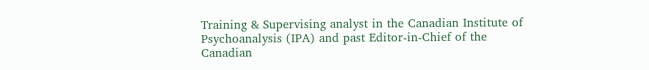Training & Supervising analyst in the Canadian Institute of Psychoanalysis (IPA) and past Editor-in-Chief of the Canadian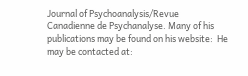Journal of Psychoanalysis/Revue Canadienne de Psychanalyse. Many of his publications may be found on his website:  He may be contacted at: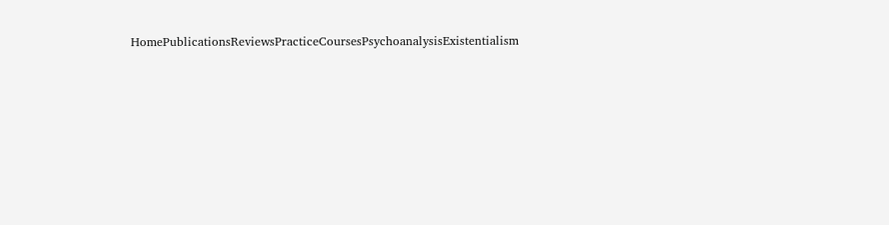HomePublicationsReviewsPracticeCoursesPsychoanalysisExistentialism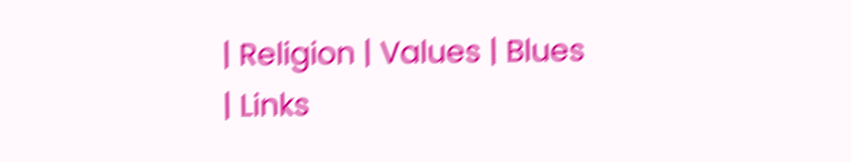| Religion | Values | Blues | Links